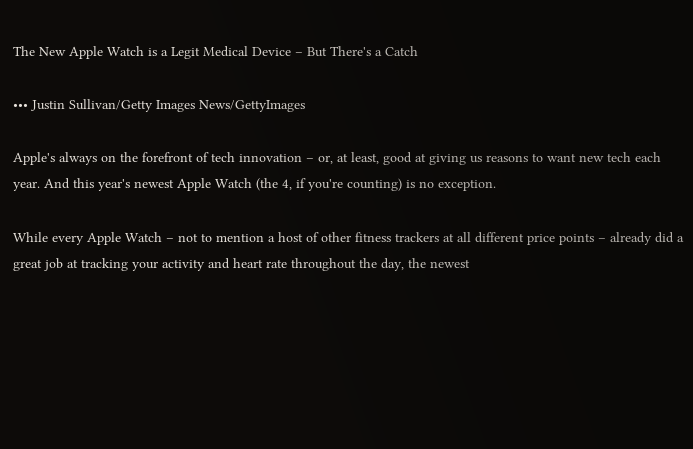The New Apple Watch is a Legit Medical Device – But There's a Catch

••• Justin Sullivan/Getty Images News/GettyImages

Apple's always on the forefront of tech innovation – or, at least, good at giving us reasons to want new tech each year. And this year's newest Apple Watch (the 4, if you're counting) is no exception.

While every Apple Watch – not to mention a host of other fitness trackers at all different price points – already did a great job at tracking your activity and heart rate throughout the day, the newest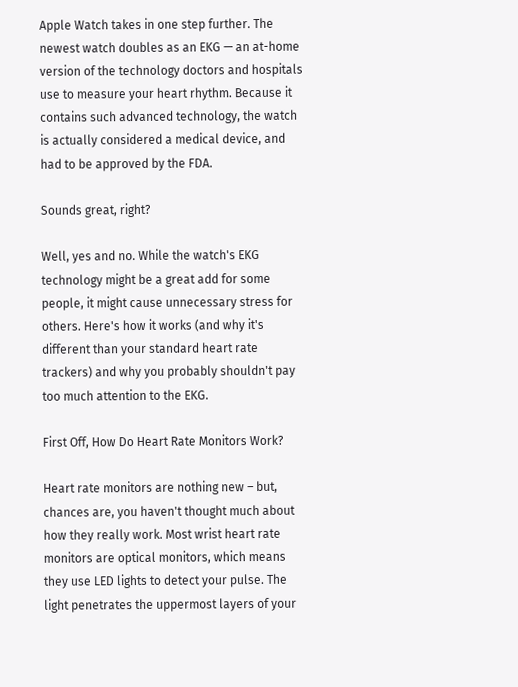Apple Watch takes in one step further. The newest watch doubles as an EKG — an at-home version of the technology doctors and hospitals use to measure your heart rhythm. Because it contains such advanced technology, the watch is actually considered a medical device, and had to be approved by the FDA.

Sounds great, right?

Well, yes and no. While the watch's EKG technology might be a great add for some people, it might cause unnecessary stress for others. Here's how it works (and why it's different than your standard heart rate trackers) and why you probably shouldn't pay too much attention to the EKG.

First Off, How Do Heart Rate Monitors Work?

Heart rate monitors are nothing new – but, chances are, you haven't thought much about how they really work. Most wrist heart rate monitors are optical monitors, which means they use LED lights to detect your pulse. The light penetrates the uppermost layers of your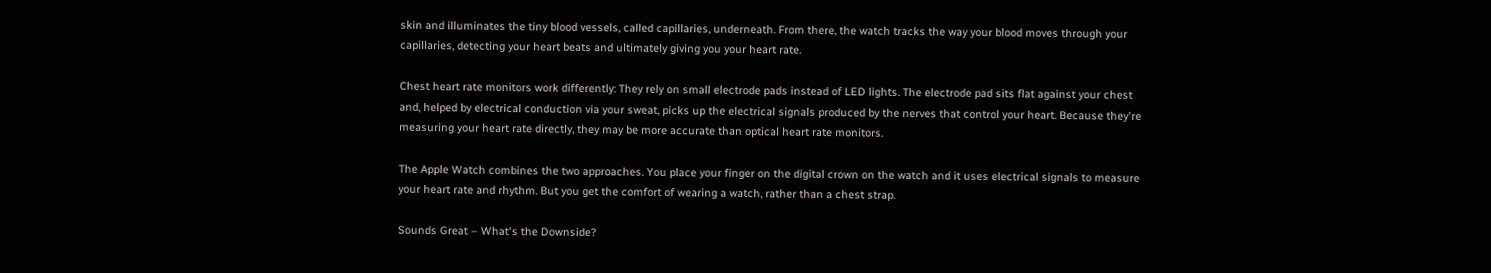skin and illuminates the tiny blood vessels, called capillaries, underneath. From there, the watch tracks the way your blood moves through your capillaries, detecting your heart beats and ultimately giving you your heart rate.

Chest heart rate monitors work differently: They rely on small electrode pads instead of LED lights. The electrode pad sits flat against your chest and, helped by electrical conduction via your sweat, picks up the electrical signals produced by the nerves that control your heart. Because they're measuring your heart rate directly, they may be more accurate than optical heart rate monitors.

The Apple Watch combines the two approaches. You place your finger on the digital crown on the watch and it uses electrical signals to measure your heart rate and rhythm. But you get the comfort of wearing a watch, rather than a chest strap.

Sounds Great – What's the Downside?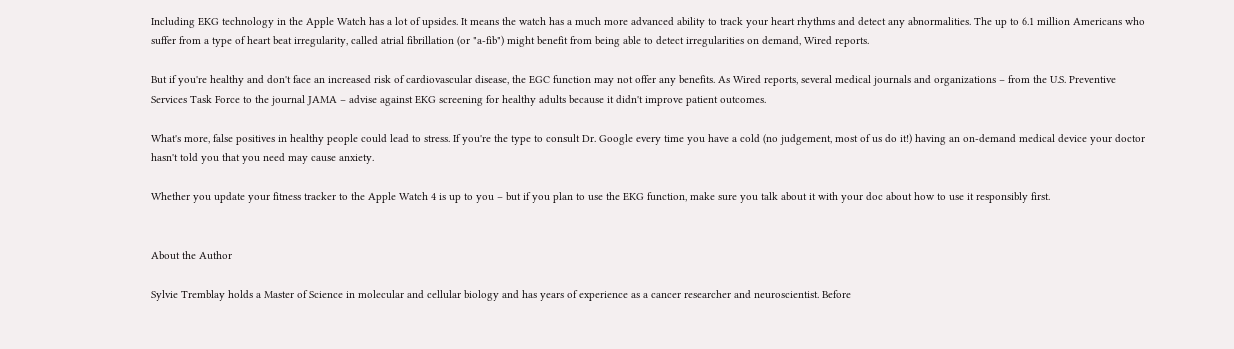Including EKG technology in the Apple Watch has a lot of upsides. It means the watch has a much more advanced ability to track your heart rhythms and detect any abnormalities. The up to 6.1 million Americans who suffer from a type of heart beat irregularity, called atrial fibrillation (or "a-fib") might benefit from being able to detect irregularities on demand, Wired reports.

But if you're healthy and don't face an increased risk of cardiovascular disease, the EGC function may not offer any benefits. As Wired reports, several medical journals and organizations – from the U.S. Preventive Services Task Force to the journal JAMA – advise against EKG screening for healthy adults because it didn't improve patient outcomes.

What's more, false positives in healthy people could lead to stress. If you're the type to consult Dr. Google every time you have a cold (no judgement, most of us do it!) having an on-demand medical device your doctor hasn't told you that you need may cause anxiety.

Whether you update your fitness tracker to the Apple Watch 4 is up to you – but if you plan to use the EKG function, make sure you talk about it with your doc about how to use it responsibly first.


About the Author

Sylvie Tremblay holds a Master of Science in molecular and cellular biology and has years of experience as a cancer researcher and neuroscientist. Before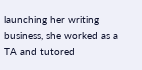launching her writing business, she worked as a TA and tutored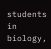students in biology,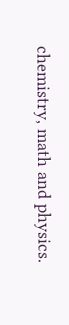chemistry, math and physics.